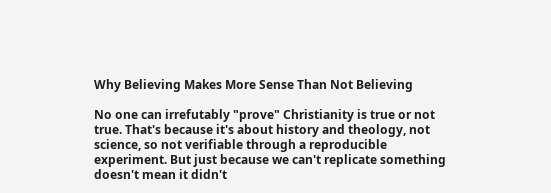Why Believing Makes More Sense Than Not Believing

No one can irrefutably "prove" Christianity is true or not true. That's because it's about history and theology, not science, so not verifiable through a reproducible experiment. But just because we can't replicate something doesn't mean it didn't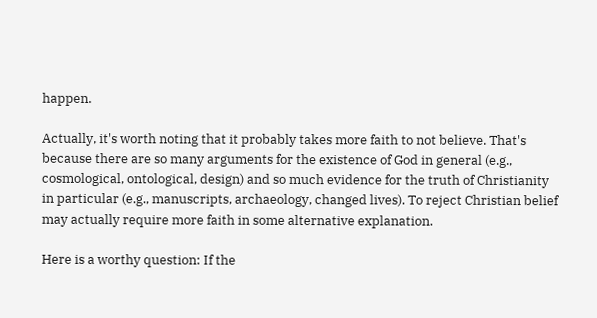happen.

Actually, it's worth noting that it probably takes more faith to not believe. That's because there are so many arguments for the existence of God in general (e.g., cosmological, ontological, design) and so much evidence for the truth of Christianity in particular (e.g., manuscripts, archaeology, changed lives). To reject Christian belief may actually require more faith in some alternative explanation.

Here is a worthy question: If the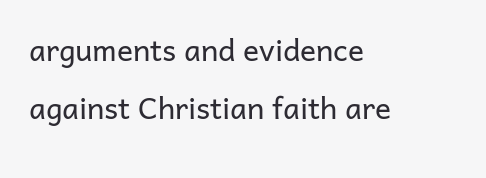arguments and evidence against Christian faith are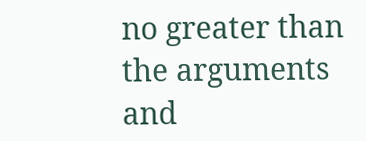no greater than the arguments and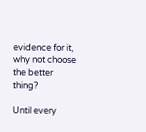evidence for it, why not choose the better thing?

Until every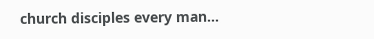church disciples every man…